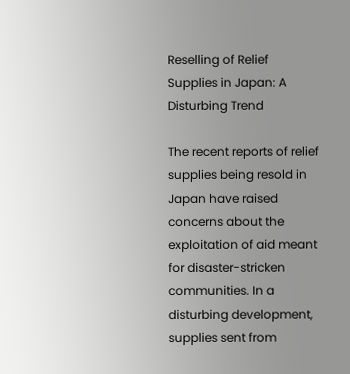Reselling of Relief Supplies in Japan: A Disturbing Trend

The recent reports of relief supplies being resold in Japan have raised concerns about the exploitation of aid meant for disaster-stricken communities. In a disturbing development, supplies sent from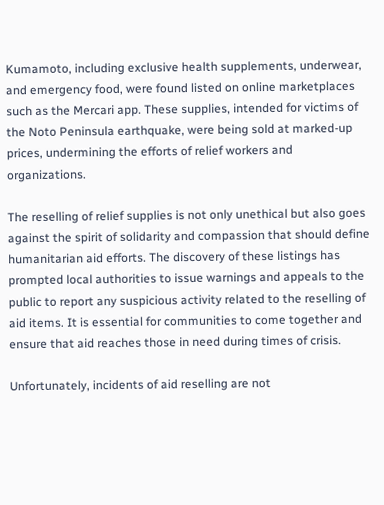Kumamoto, including exclusive health supplements, underwear, and emergency food, were found listed on online marketplaces such as the Mercari app. These supplies, intended for victims of the Noto Peninsula earthquake, were being sold at marked-up prices, undermining the efforts of relief workers and organizations.

The reselling of relief supplies is not only unethical but also goes against the spirit of solidarity and compassion that should define humanitarian aid efforts. The discovery of these listings has prompted local authorities to issue warnings and appeals to the public to report any suspicious activity related to the reselling of aid items. It is essential for communities to come together and ensure that aid reaches those in need during times of crisis.

Unfortunately, incidents of aid reselling are not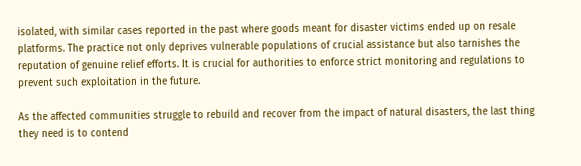isolated, with similar cases reported in the past where goods meant for disaster victims ended up on resale platforms. The practice not only deprives vulnerable populations of crucial assistance but also tarnishes the reputation of genuine relief efforts. It is crucial for authorities to enforce strict monitoring and regulations to prevent such exploitation in the future.

As the affected communities struggle to rebuild and recover from the impact of natural disasters, the last thing they need is to contend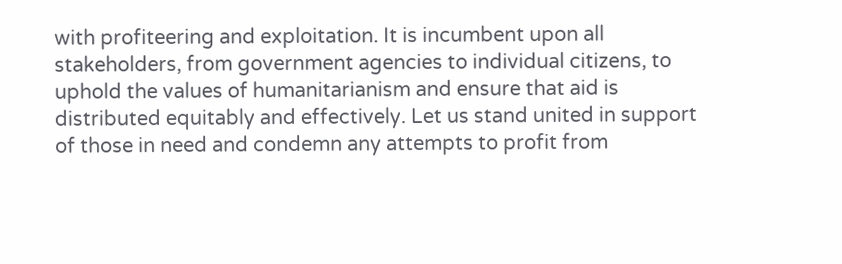with profiteering and exploitation. It is incumbent upon all stakeholders, from government agencies to individual citizens, to uphold the values of humanitarianism and ensure that aid is distributed equitably and effectively. Let us stand united in support of those in need and condemn any attempts to profit from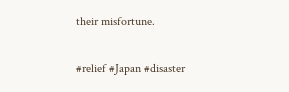their misfortune.

#relief #Japan #disaster